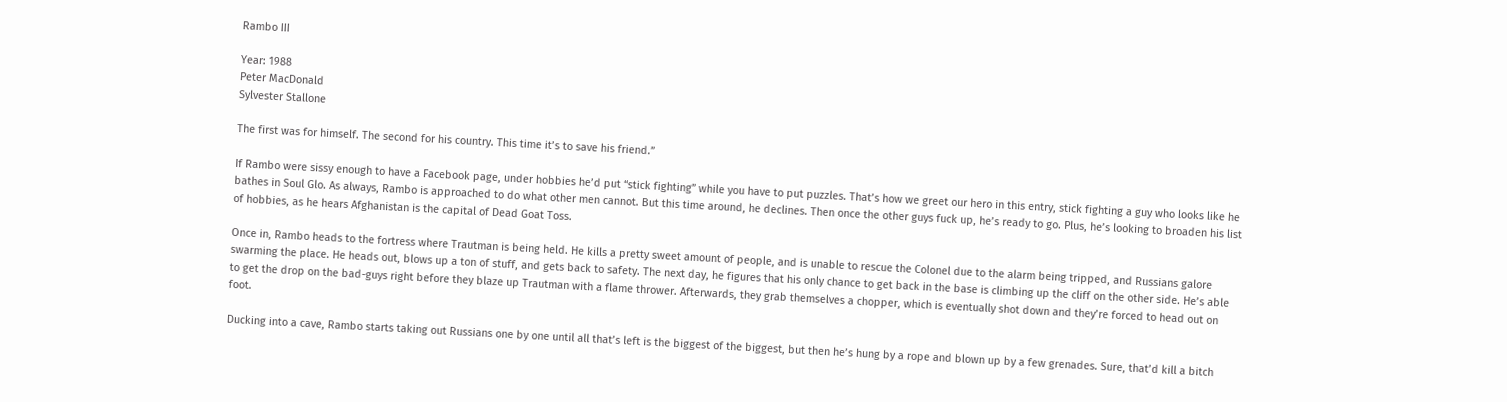Rambo III

Year: 1988
Peter MacDonald
Sylvester Stallone

The first was for himself. The second for his country. This time it’s to save his friend.”

If Rambo were sissy enough to have a Facebook page, under hobbies he’d put “stick fighting” while you have to put puzzles. That’s how we greet our hero in this entry, stick fighting a guy who looks like he bathes in Soul Glo. As always, Rambo is approached to do what other men cannot. But this time around, he declines. Then once the other guys fuck up, he’s ready to go. Plus, he’s looking to broaden his list of hobbies, as he hears Afghanistan is the capital of Dead Goat Toss.

Once in, Rambo heads to the fortress where Trautman is being held. He kills a pretty sweet amount of people, and is unable to rescue the Colonel due to the alarm being tripped, and Russians galore swarming the place. He heads out, blows up a ton of stuff, and gets back to safety. The next day, he figures that his only chance to get back in the base is climbing up the cliff on the other side. He’s able to get the drop on the bad-guys right before they blaze up Trautman with a flame thrower. Afterwards, they grab themselves a chopper, which is eventually shot down and they’re forced to head out on foot.

Ducking into a cave, Rambo starts taking out Russians one by one until all that’s left is the biggest of the biggest, but then he’s hung by a rope and blown up by a few grenades. Sure, that’d kill a bitch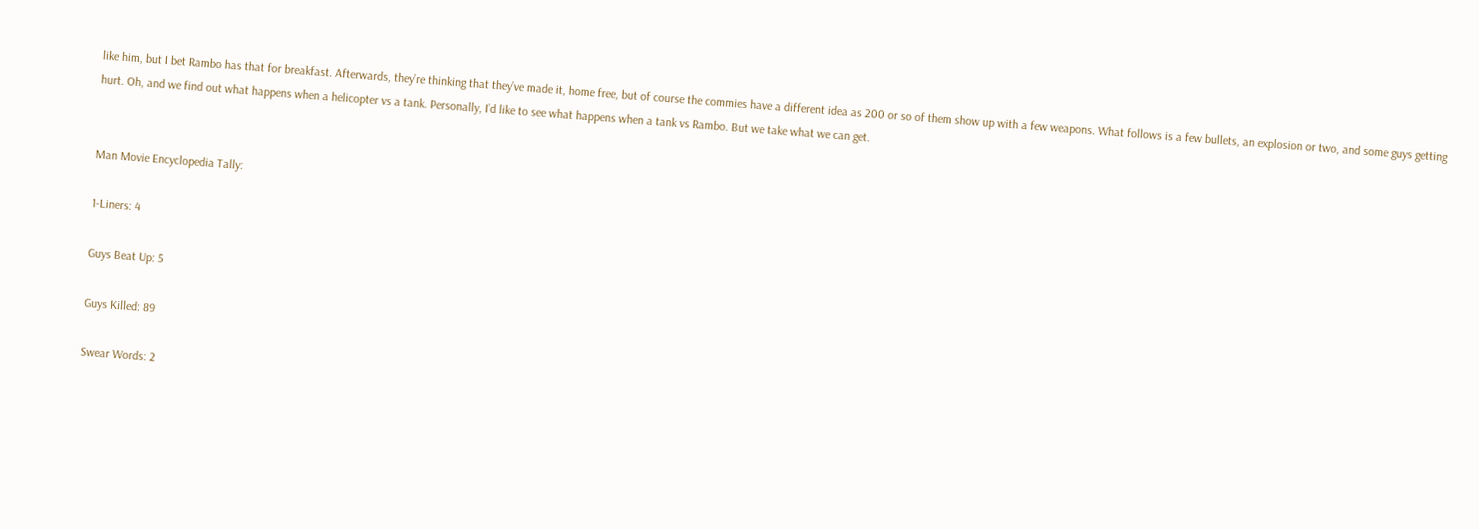like him, but I bet Rambo has that for breakfast. Afterwards, they’re thinking that they’ve made it, home free, but of course the commies have a different idea as 200 or so of them show up with a few weapons. What follows is a few bullets, an explosion or two, and some guys getting hurt. Oh, and we find out what happens when a helicopter vs a tank. Personally, I’d like to see what happens when a tank vs Rambo. But we take what we can get.


Man Movie Encyclopedia Tally:

1-Liners: 4

Guys Beat Up: 5

Guys Killed: 89

Swear Words: 2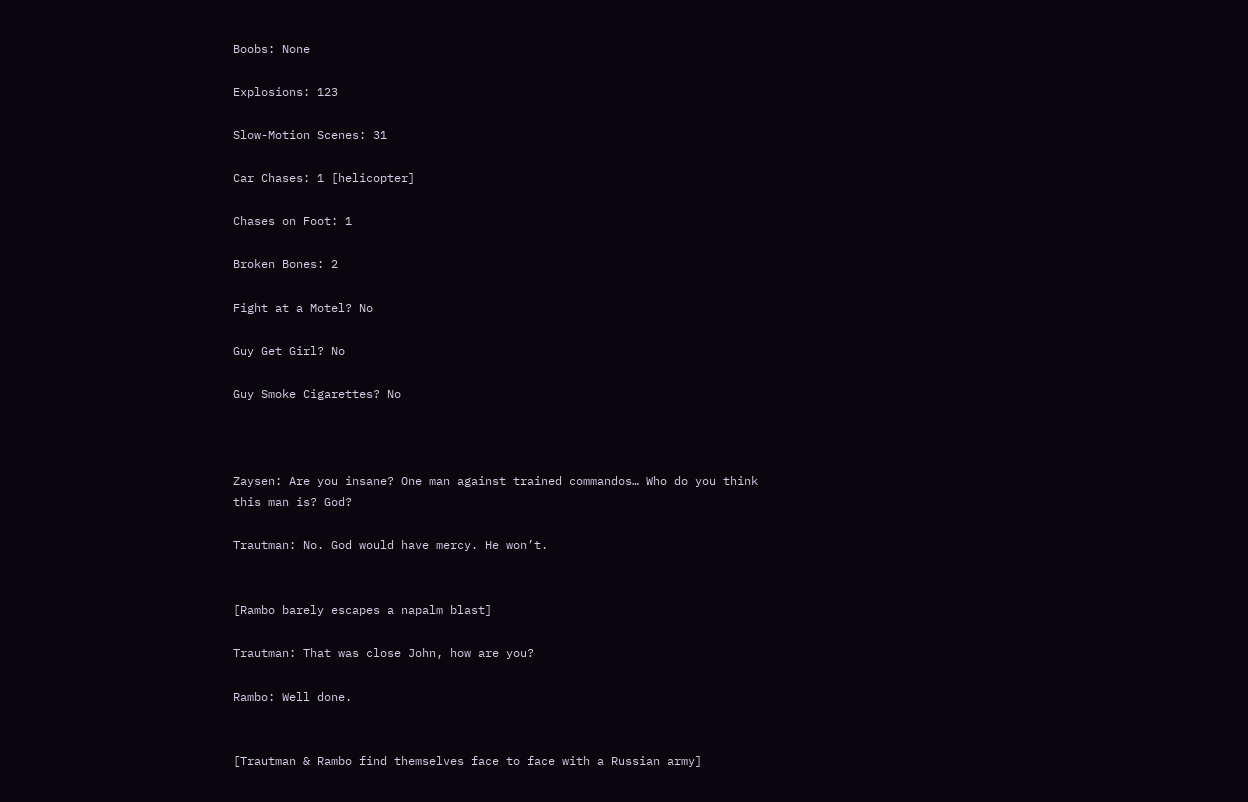Boobs: None

Explosions: 123

Slow-Motion Scenes: 31

Car Chases: 1 [helicopter]

Chases on Foot: 1

Broken Bones: 2

Fight at a Motel? No

Guy Get Girl? No

Guy Smoke Cigarettes? No



Zaysen: Are you insane? One man against trained commandos… Who do you think this man is? God?

Trautman: No. God would have mercy. He won’t.


[Rambo barely escapes a napalm blast]

Trautman: That was close John, how are you?

Rambo: Well done.


[Trautman & Rambo find themselves face to face with a Russian army]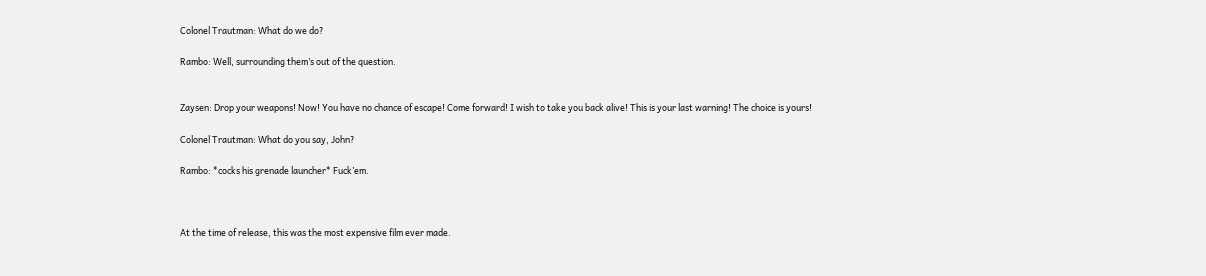Colonel Trautman: What do we do?

Rambo: Well, surrounding them’s out of the question.


Zaysen: Drop your weapons! Now! You have no chance of escape! Come forward! I wish to take you back alive! This is your last warning! The choice is yours!

Colonel Trautman: What do you say, John?

Rambo: *cocks his grenade launcher* Fuck’em.



At the time of release, this was the most expensive film ever made.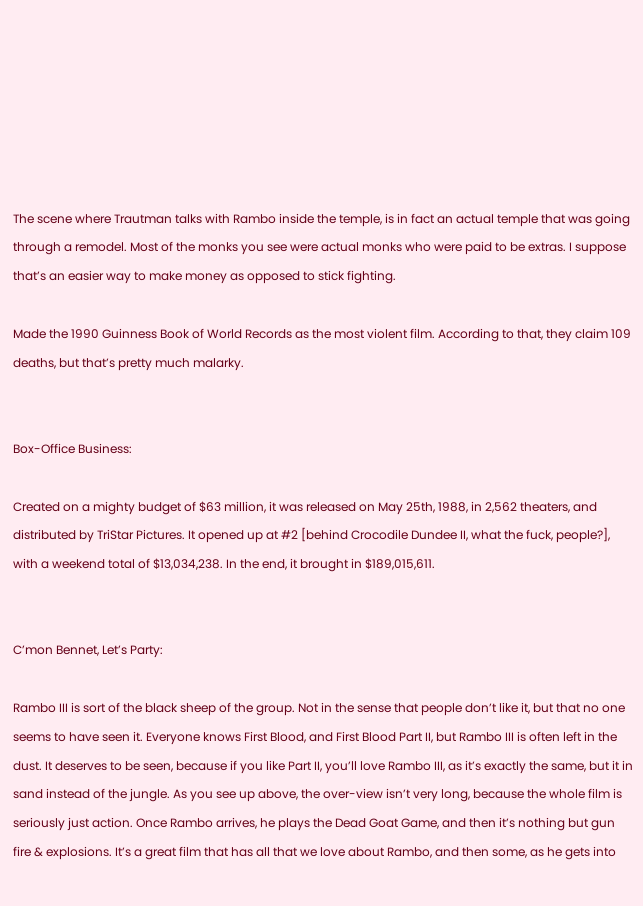The scene where Trautman talks with Rambo inside the temple, is in fact an actual temple that was going through a remodel. Most of the monks you see were actual monks who were paid to be extras. I suppose that’s an easier way to make money as opposed to stick fighting.

Made the 1990 Guinness Book of World Records as the most violent film. According to that, they claim 109 deaths, but that’s pretty much malarky.


Box-Office Business:

Created on a mighty budget of $63 million, it was released on May 25th, 1988, in 2,562 theaters, and distributed by TriStar Pictures. It opened up at #2 [behind Crocodile Dundee II, what the fuck, people?], with a weekend total of $13,034,238. In the end, it brought in $189,015,611.


C’mon Bennet, Let’s Party:

Rambo III is sort of the black sheep of the group. Not in the sense that people don’t like it, but that no one seems to have seen it. Everyone knows First Blood, and First Blood Part II, but Rambo III is often left in the dust. It deserves to be seen, because if you like Part II, you’ll love Rambo III, as it’s exactly the same, but it in sand instead of the jungle. As you see up above, the over-view isn’t very long, because the whole film is seriously just action. Once Rambo arrives, he plays the Dead Goat Game, and then it’s nothing but gun fire & explosions. It’s a great film that has all that we love about Rambo, and then some, as he gets into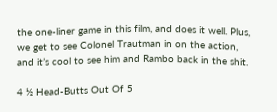the one-liner game in this film, and does it well. Plus, we get to see Colonel Trautman in on the action, and it’s cool to see him and Rambo back in the shit.

4 ½ Head-Butts Out Of 5